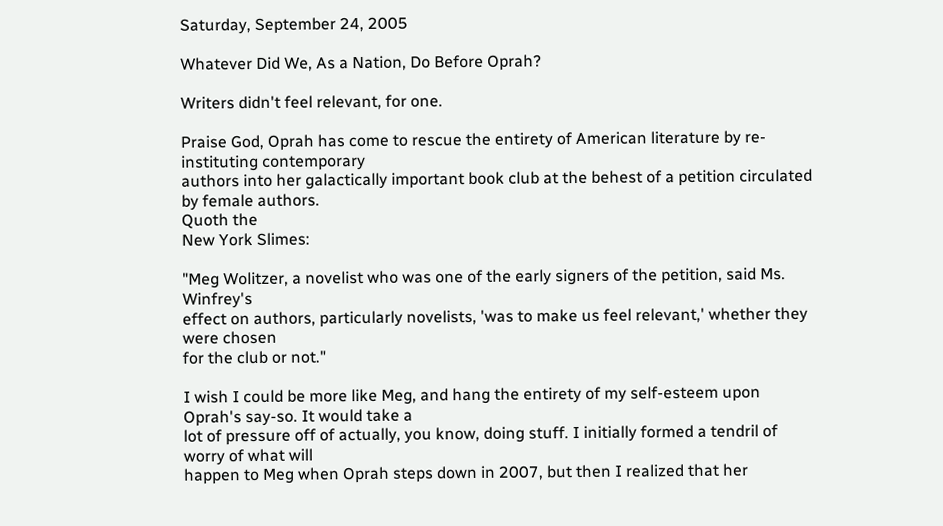Saturday, September 24, 2005

Whatever Did We, As a Nation, Do Before Oprah?

Writers didn't feel relevant, for one.

Praise God, Oprah has come to rescue the entirety of American literature by re-instituting contemporary
authors into her galactically important book club at the behest of a petition circulated by female authors.
Quoth the
New York Slimes:

"Meg Wolitzer, a novelist who was one of the early signers of the petition, said Ms. Winfrey's
effect on authors, particularly novelists, 'was to make us feel relevant,' whether they were chosen
for the club or not."

I wish I could be more like Meg, and hang the entirety of my self-esteem upon Oprah's say-so. It would take a
lot of pressure off of actually, you know, doing stuff. I initially formed a tendril of worry of what will
happen to Meg when Oprah steps down in 2007, but then I realized that her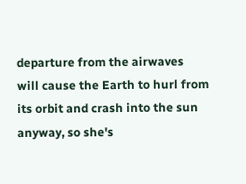departure from the airwaves
will cause the Earth to hurl from its orbit and crash into the sun anyway, so she's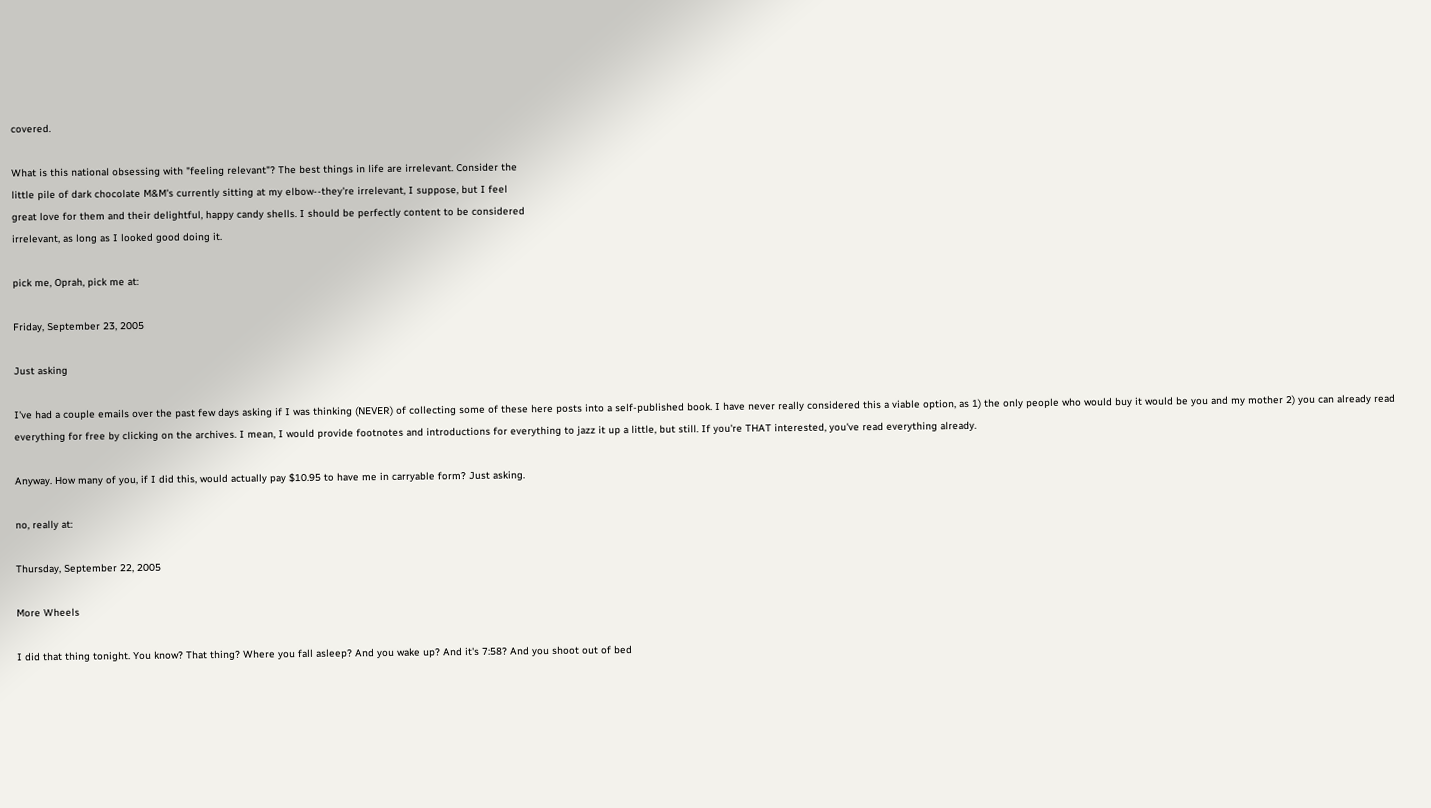covered.

What is this national obsessing with "feeling relevant"? The best things in life are irrelevant. Consider the
little pile of dark chocolate M&M's currently sitting at my elbow--they're irrelevant, I suppose, but I feel
great love for them and their delightful, happy candy shells. I should be perfectly content to be considered
irrelevant, as long as I looked good doing it.

pick me, Oprah, pick me at:

Friday, September 23, 2005

Just asking

I've had a couple emails over the past few days asking if I was thinking (NEVER) of collecting some of these here posts into a self-published book. I have never really considered this a viable option, as 1) the only people who would buy it would be you and my mother 2) you can already read everything for free by clicking on the archives. I mean, I would provide footnotes and introductions for everything to jazz it up a little, but still. If you're THAT interested, you've read everything already.

Anyway. How many of you, if I did this, would actually pay $10.95 to have me in carryable form? Just asking.

no, really at:

Thursday, September 22, 2005

More Wheels

I did that thing tonight. You know? That thing? Where you fall asleep? And you wake up? And it's 7:58? And you shoot out of bed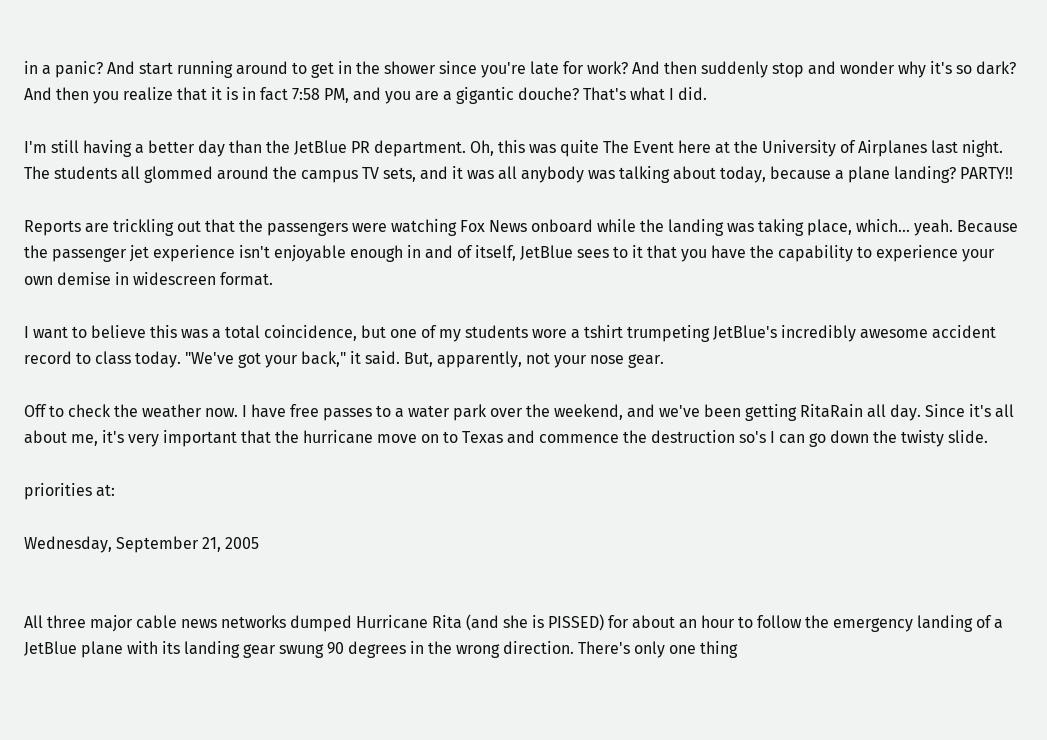in a panic? And start running around to get in the shower since you're late for work? And then suddenly stop and wonder why it's so dark? And then you realize that it is in fact 7:58 PM, and you are a gigantic douche? That's what I did.

I'm still having a better day than the JetBlue PR department. Oh, this was quite The Event here at the University of Airplanes last night. The students all glommed around the campus TV sets, and it was all anybody was talking about today, because a plane landing? PARTY!!

Reports are trickling out that the passengers were watching Fox News onboard while the landing was taking place, which... yeah. Because the passenger jet experience isn't enjoyable enough in and of itself, JetBlue sees to it that you have the capability to experience your own demise in widescreen format.

I want to believe this was a total coincidence, but one of my students wore a tshirt trumpeting JetBlue's incredibly awesome accident record to class today. "We've got your back," it said. But, apparently, not your nose gear.

Off to check the weather now. I have free passes to a water park over the weekend, and we've been getting RitaRain all day. Since it's all about me, it's very important that the hurricane move on to Texas and commence the destruction so's I can go down the twisty slide.

priorities at:

Wednesday, September 21, 2005


All three major cable news networks dumped Hurricane Rita (and she is PISSED) for about an hour to follow the emergency landing of a JetBlue plane with its landing gear swung 90 degrees in the wrong direction. There's only one thing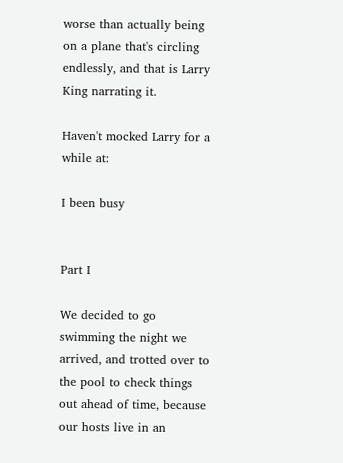worse than actually being on a plane that's circling endlessly, and that is Larry King narrating it.

Haven't mocked Larry for a while at:

I been busy


Part I

We decided to go swimming the night we arrived, and trotted over to the pool to check things out ahead of time, because our hosts live in an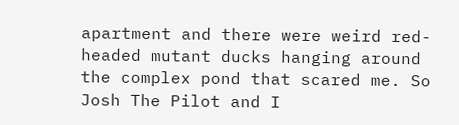apartment and there were weird red-headed mutant ducks hanging around the complex pond that scared me. So Josh The Pilot and I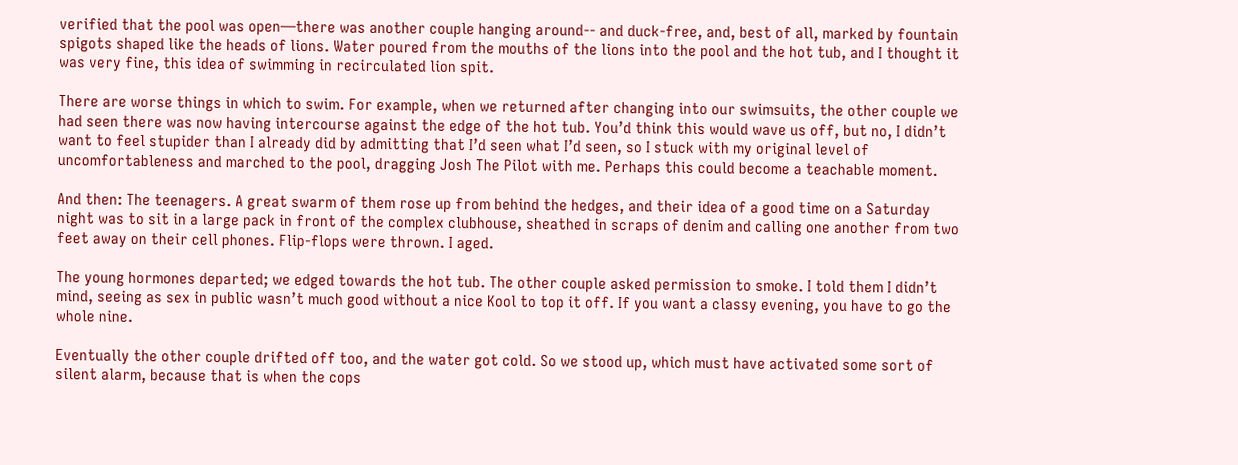verified that the pool was open—there was another couple hanging around-- and duck-free, and, best of all, marked by fountain spigots shaped like the heads of lions. Water poured from the mouths of the lions into the pool and the hot tub, and I thought it was very fine, this idea of swimming in recirculated lion spit.

There are worse things in which to swim. For example, when we returned after changing into our swimsuits, the other couple we had seen there was now having intercourse against the edge of the hot tub. You’d think this would wave us off, but no, I didn’t want to feel stupider than I already did by admitting that I’d seen what I’d seen, so I stuck with my original level of uncomfortableness and marched to the pool, dragging Josh The Pilot with me. Perhaps this could become a teachable moment.

And then: The teenagers. A great swarm of them rose up from behind the hedges, and their idea of a good time on a Saturday night was to sit in a large pack in front of the complex clubhouse, sheathed in scraps of denim and calling one another from two feet away on their cell phones. Flip-flops were thrown. I aged.

The young hormones departed; we edged towards the hot tub. The other couple asked permission to smoke. I told them I didn’t mind, seeing as sex in public wasn’t much good without a nice Kool to top it off. If you want a classy evening, you have to go the whole nine.

Eventually the other couple drifted off too, and the water got cold. So we stood up, which must have activated some sort of silent alarm, because that is when the cops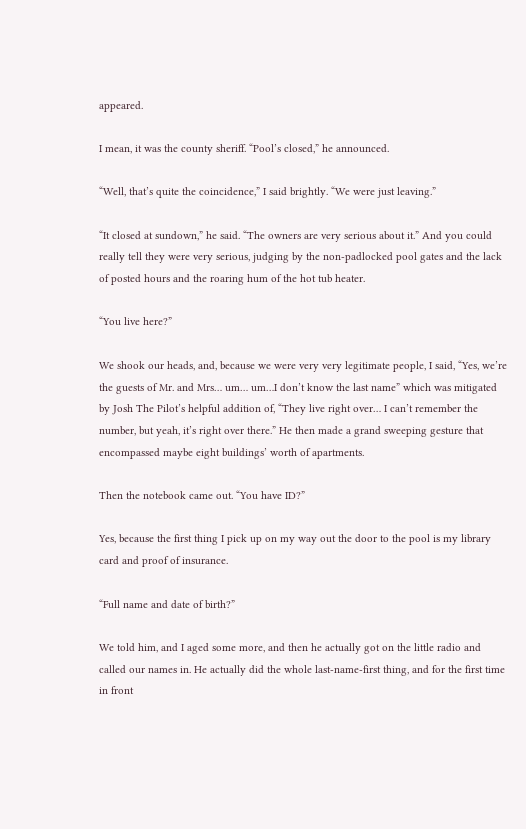appeared.

I mean, it was the county sheriff. “Pool’s closed,” he announced.

“Well, that’s quite the coincidence,” I said brightly. “We were just leaving.”

“It closed at sundown,” he said. “The owners are very serious about it.” And you could really tell they were very serious, judging by the non-padlocked pool gates and the lack of posted hours and the roaring hum of the hot tub heater.

“You live here?”

We shook our heads, and, because we were very very legitimate people, I said, “Yes, we’re the guests of Mr. and Mrs… um… um…I don’t know the last name” which was mitigated by Josh The Pilot’s helpful addition of, “They live right over… I can’t remember the number, but yeah, it’s right over there.” He then made a grand sweeping gesture that encompassed maybe eight buildings’ worth of apartments.

Then the notebook came out. “You have ID?”

Yes, because the first thing I pick up on my way out the door to the pool is my library card and proof of insurance.

“Full name and date of birth?”

We told him, and I aged some more, and then he actually got on the little radio and called our names in. He actually did the whole last-name-first thing, and for the first time in front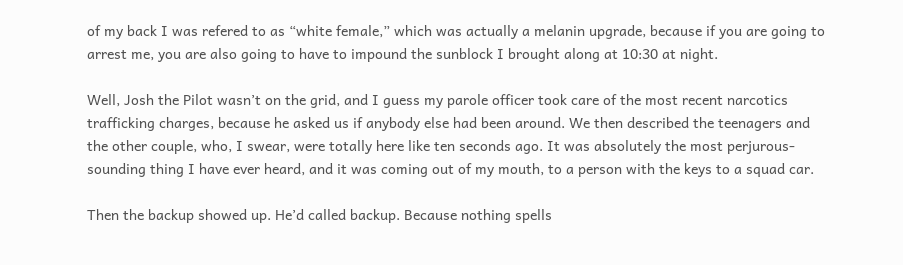of my back I was refered to as “white female,” which was actually a melanin upgrade, because if you are going to arrest me, you are also going to have to impound the sunblock I brought along at 10:30 at night.

Well, Josh the Pilot wasn’t on the grid, and I guess my parole officer took care of the most recent narcotics trafficking charges, because he asked us if anybody else had been around. We then described the teenagers and the other couple, who, I swear, were totally here like ten seconds ago. It was absolutely the most perjurous-sounding thing I have ever heard, and it was coming out of my mouth, to a person with the keys to a squad car.

Then the backup showed up. He’d called backup. Because nothing spells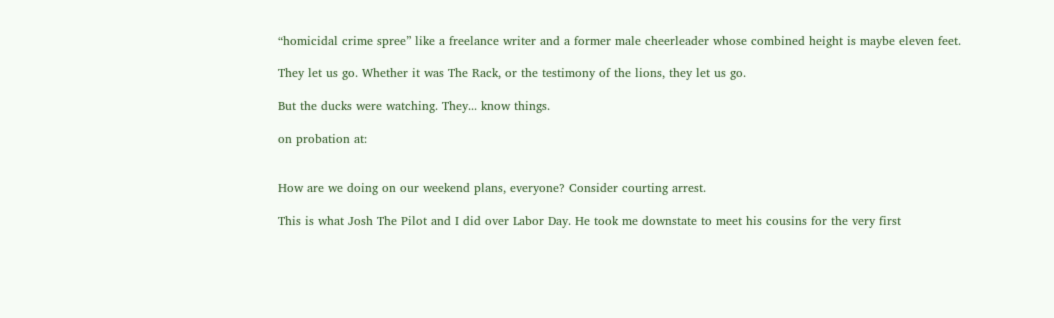“homicidal crime spree” like a freelance writer and a former male cheerleader whose combined height is maybe eleven feet.

They let us go. Whether it was The Rack, or the testimony of the lions, they let us go.

But the ducks were watching. They... know things.

on probation at:


How are we doing on our weekend plans, everyone? Consider courting arrest.

This is what Josh The Pilot and I did over Labor Day. He took me downstate to meet his cousins for the very first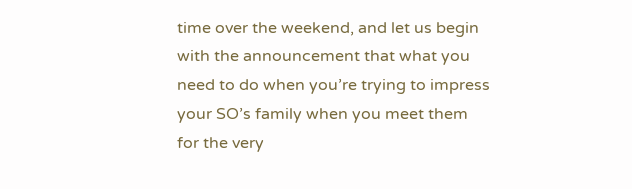time over the weekend, and let us begin with the announcement that what you need to do when you’re trying to impress your SO’s family when you meet them for the very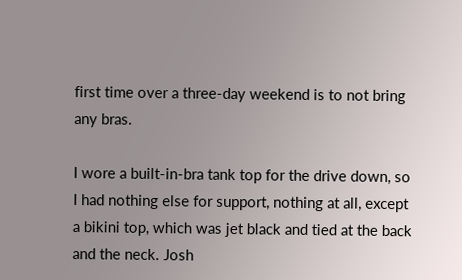first time over a three-day weekend is to not bring any bras.

I wore a built-in-bra tank top for the drive down, so I had nothing else for support, nothing at all, except a bikini top, which was jet black and tied at the back and the neck. Josh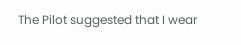The Pilot suggested that I wear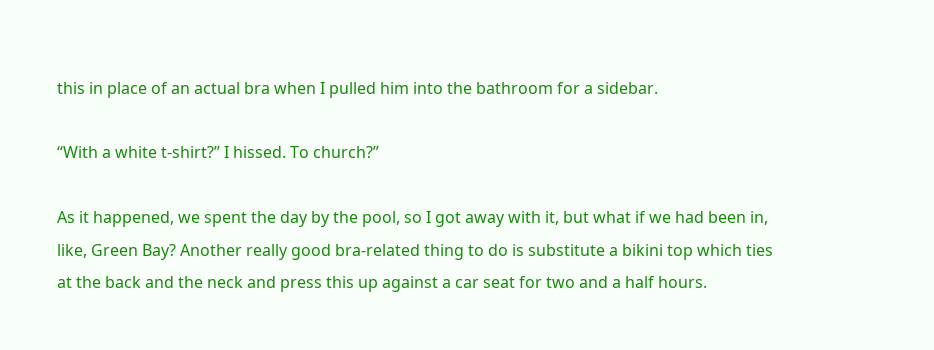this in place of an actual bra when I pulled him into the bathroom for a sidebar.

“With a white t-shirt?” I hissed. To church?”

As it happened, we spent the day by the pool, so I got away with it, but what if we had been in, like, Green Bay? Another really good bra-related thing to do is substitute a bikini top which ties at the back and the neck and press this up against a car seat for two and a half hours.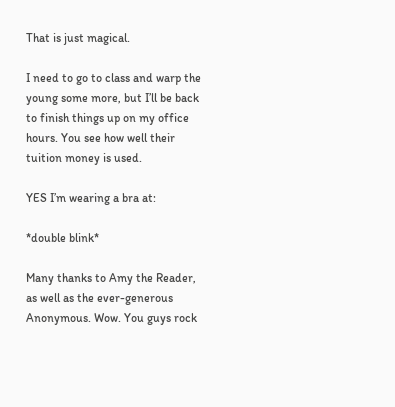That is just magical.

I need to go to class and warp the young some more, but I’ll be back to finish things up on my office hours. You see how well their tuition money is used.

YES I’m wearing a bra at:

*double blink*

Many thanks to Amy the Reader, as well as the ever-generous Anonymous. Wow. You guys rock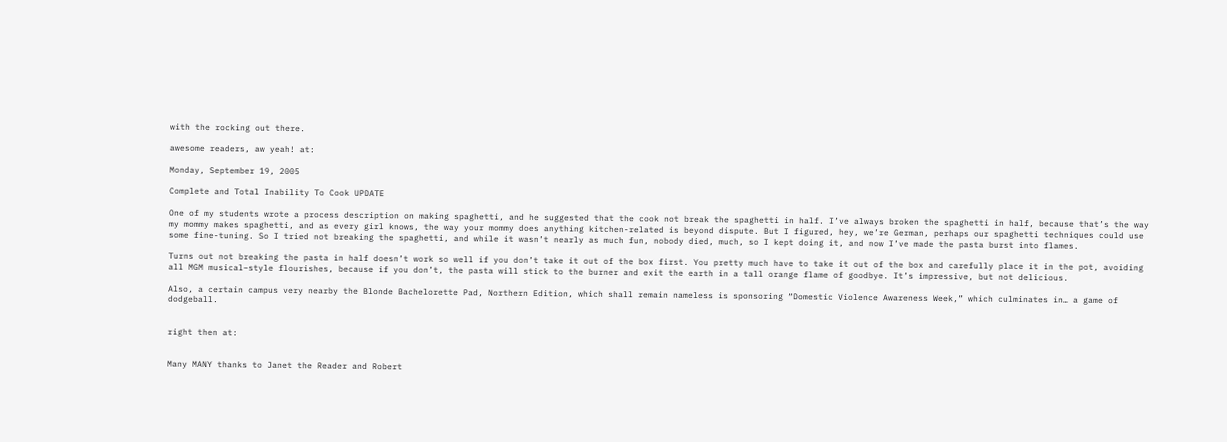with the rocking out there.

awesome readers, aw yeah! at:

Monday, September 19, 2005

Complete and Total Inability To Cook UPDATE

One of my students wrote a process description on making spaghetti, and he suggested that the cook not break the spaghetti in half. I’ve always broken the spaghetti in half, because that’s the way my mommy makes spaghetti, and as every girl knows, the way your mommy does anything kitchen-related is beyond dispute. But I figured, hey, we’re German, perhaps our spaghetti techniques could use some fine-tuning. So I tried not breaking the spaghetti, and while it wasn’t nearly as much fun, nobody died, much, so I kept doing it, and now I’ve made the pasta burst into flames.

Turns out not breaking the pasta in half doesn’t work so well if you don’t take it out of the box first. You pretty much have to take it out of the box and carefully place it in the pot, avoiding all MGM musical–style flourishes, because if you don’t, the pasta will stick to the burner and exit the earth in a tall orange flame of goodbye. It’s impressive, but not delicious.

Also, a certain campus very nearby the Blonde Bachelorette Pad, Northern Edition, which shall remain nameless is sponsoring “Domestic Violence Awareness Week,” which culminates in… a game of dodgeball.


right then at:


Many MANY thanks to Janet the Reader and Robert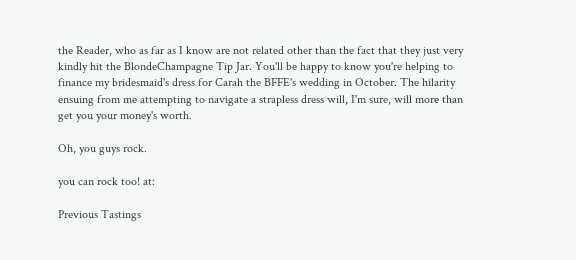the Reader, who as far as I know are not related other than the fact that they just very kindly hit the BlondeChampagne Tip Jar. You'll be happy to know you're helping to finance my bridesmaid's dress for Carah the BFFE's wedding in October. The hilarity ensuing from me attempting to navigate a strapless dress will, I'm sure, will more than get you your money's worth.

Oh, you guys rock.

you can rock too! at:

Previous Tastings